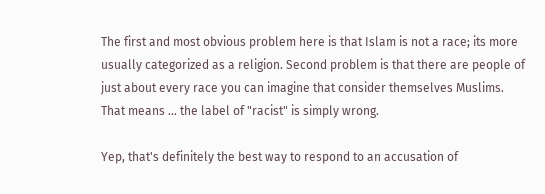The first and most obvious problem here is that Islam is not a race; its more usually categorized as a religion. Second problem is that there are people of just about every race you can imagine that consider themselves Muslims. That means ... the label of "racist" is simply wrong.

Yep, that's definitely the best way to respond to an accusation of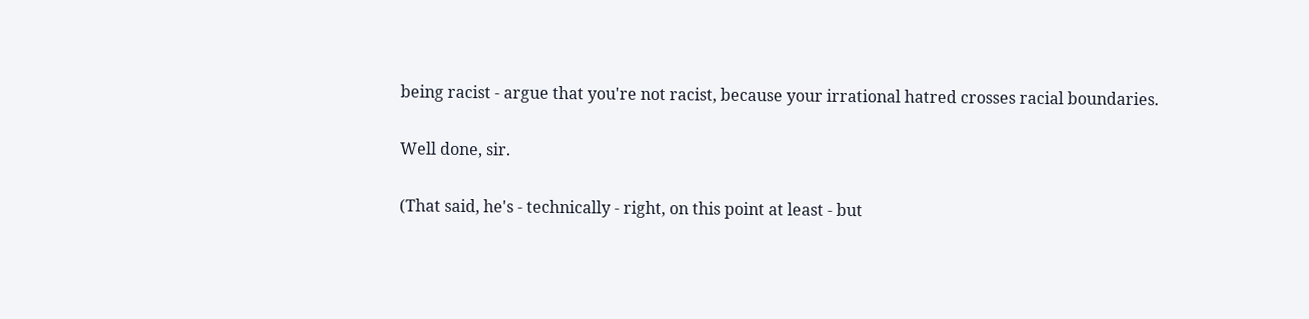being racist - argue that you're not racist, because your irrational hatred crosses racial boundaries.

Well done, sir.

(That said, he's - technically - right, on this point at least - but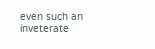even such an inveterate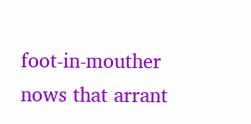foot-in-mouther nows that arrant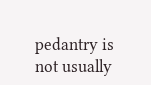pedantry is not usually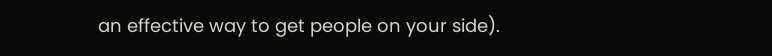an effective way to get people on your side).